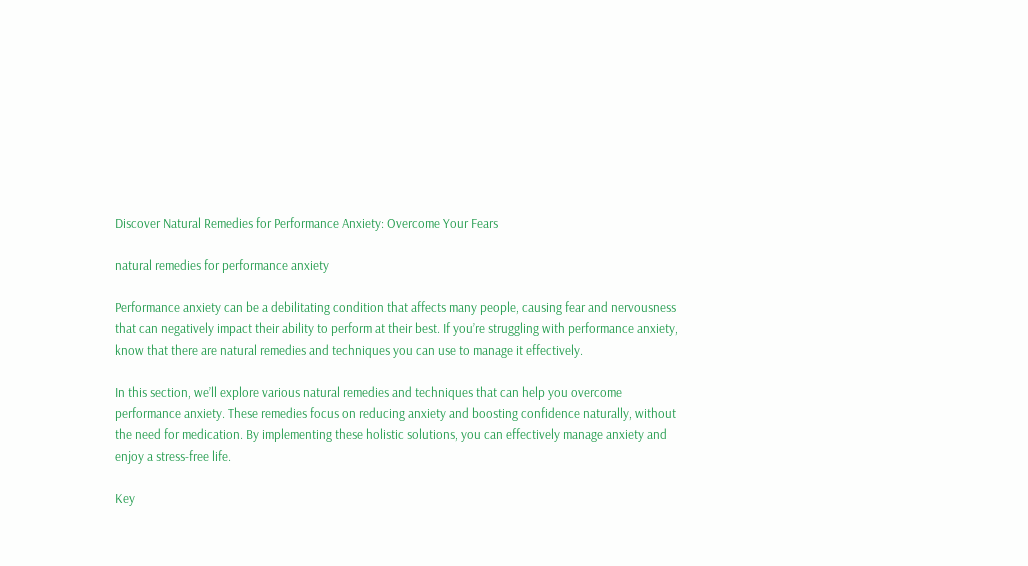Discover Natural Remedies for Performance Anxiety: Overcome Your Fears

natural remedies for performance anxiety

Performance anxiety can be a debilitating condition that affects many people, causing fear and nervousness that can negatively impact their ability to perform at their best. If you’re struggling with performance anxiety, know that there are natural remedies and techniques you can use to manage it effectively.

In this section, we’ll explore various natural remedies and techniques that can help you overcome performance anxiety. These remedies focus on reducing anxiety and boosting confidence naturally, without the need for medication. By implementing these holistic solutions, you can effectively manage anxiety and enjoy a stress-free life.

Key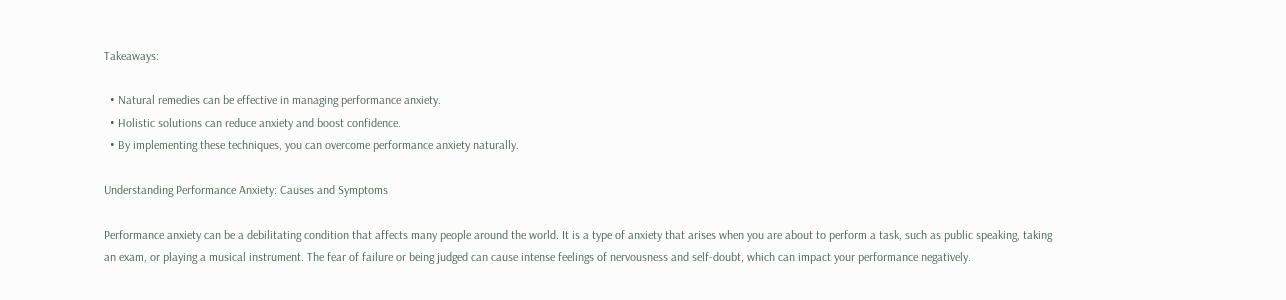Takeaways:

  • Natural remedies can be effective in managing performance anxiety.
  • Holistic solutions can reduce anxiety and boost confidence.
  • By implementing these techniques, you can overcome performance anxiety naturally.

Understanding Performance Anxiety: Causes and Symptoms

Performance anxiety can be a debilitating condition that affects many people around the world. It is a type of anxiety that arises when you are about to perform a task, such as public speaking, taking an exam, or playing a musical instrument. The fear of failure or being judged can cause intense feelings of nervousness and self-doubt, which can impact your performance negatively.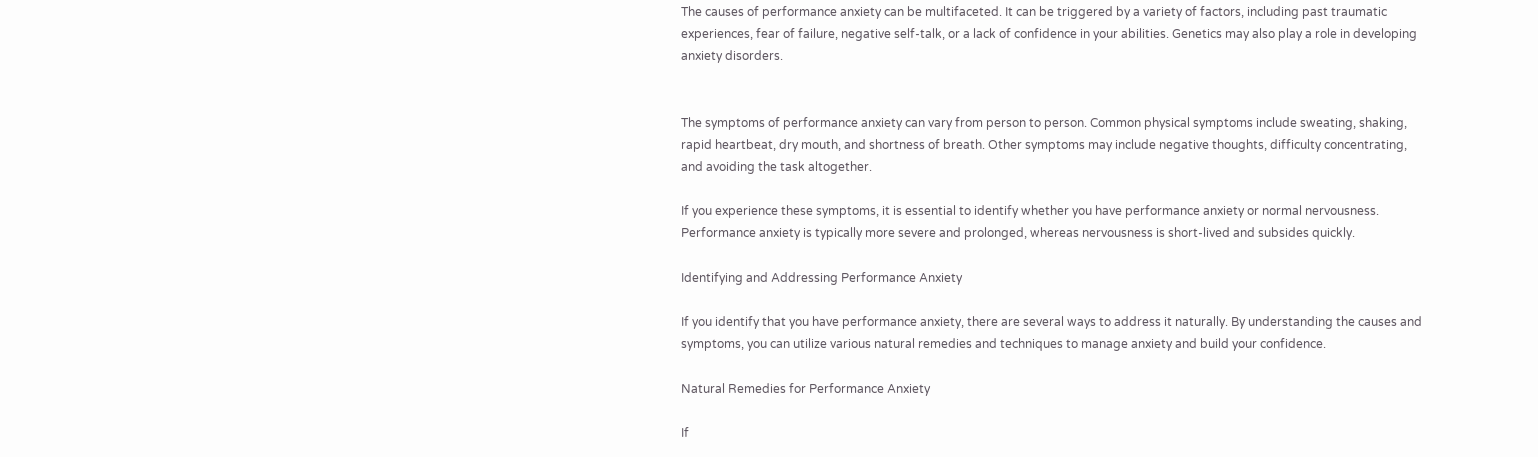The causes of performance anxiety can be multifaceted. It can be triggered by a variety of factors, including past traumatic experiences, fear of failure, negative self-talk, or a lack of confidence in your abilities. Genetics may also play a role in developing anxiety disorders.


The symptoms of performance anxiety can vary from person to person. Common physical symptoms include sweating, shaking, rapid heartbeat, dry mouth, and shortness of breath. Other symptoms may include negative thoughts, difficulty concentrating, and avoiding the task altogether.

If you experience these symptoms, it is essential to identify whether you have performance anxiety or normal nervousness. Performance anxiety is typically more severe and prolonged, whereas nervousness is short-lived and subsides quickly.

Identifying and Addressing Performance Anxiety

If you identify that you have performance anxiety, there are several ways to address it naturally. By understanding the causes and symptoms, you can utilize various natural remedies and techniques to manage anxiety and build your confidence.

Natural Remedies for Performance Anxiety

If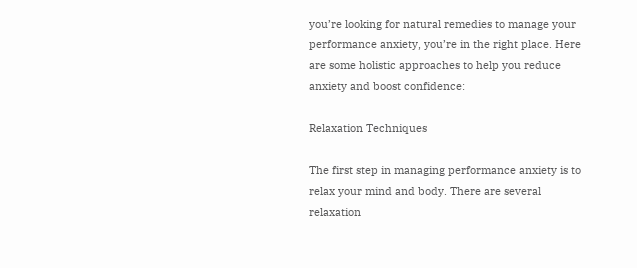you’re looking for natural remedies to manage your performance anxiety, you’re in the right place. Here are some holistic approaches to help you reduce anxiety and boost confidence:

Relaxation Techniques

The first step in managing performance anxiety is to relax your mind and body. There are several relaxation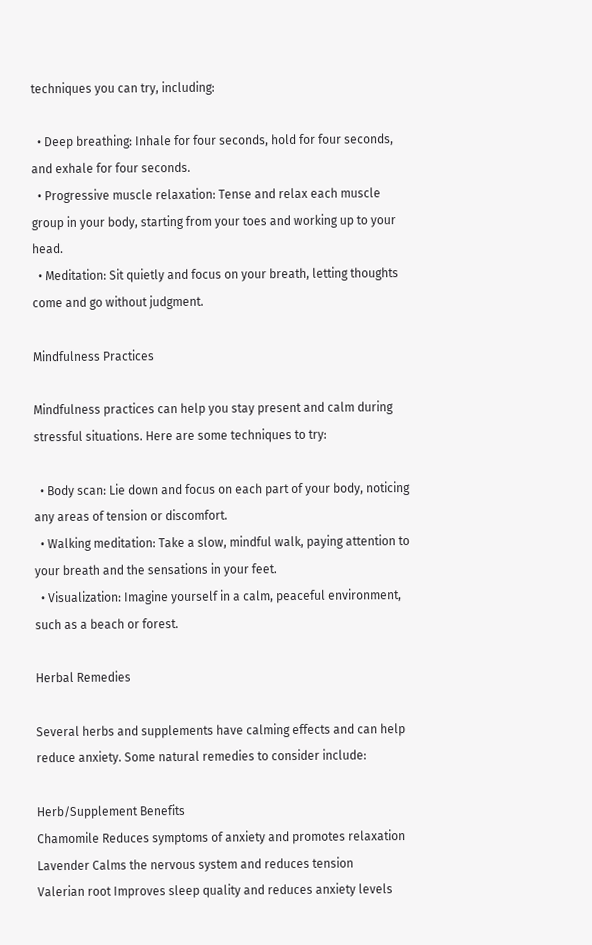techniques you can try, including:

  • Deep breathing: Inhale for four seconds, hold for four seconds, and exhale for four seconds.
  • Progressive muscle relaxation: Tense and relax each muscle group in your body, starting from your toes and working up to your head.
  • Meditation: Sit quietly and focus on your breath, letting thoughts come and go without judgment.

Mindfulness Practices

Mindfulness practices can help you stay present and calm during stressful situations. Here are some techniques to try:

  • Body scan: Lie down and focus on each part of your body, noticing any areas of tension or discomfort.
  • Walking meditation: Take a slow, mindful walk, paying attention to your breath and the sensations in your feet.
  • Visualization: Imagine yourself in a calm, peaceful environment, such as a beach or forest.

Herbal Remedies

Several herbs and supplements have calming effects and can help reduce anxiety. Some natural remedies to consider include:

Herb/Supplement Benefits
Chamomile Reduces symptoms of anxiety and promotes relaxation
Lavender Calms the nervous system and reduces tension
Valerian root Improves sleep quality and reduces anxiety levels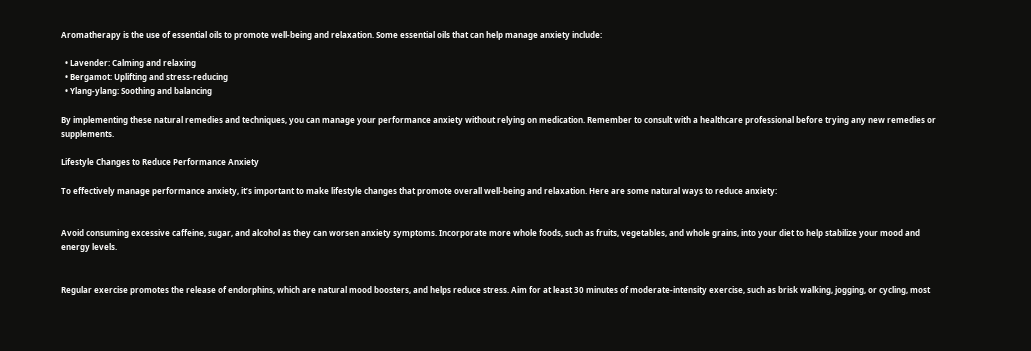Aromatherapy is the use of essential oils to promote well-being and relaxation. Some essential oils that can help manage anxiety include:

  • Lavender: Calming and relaxing
  • Bergamot: Uplifting and stress-reducing
  • Ylang-ylang: Soothing and balancing

By implementing these natural remedies and techniques, you can manage your performance anxiety without relying on medication. Remember to consult with a healthcare professional before trying any new remedies or supplements.

Lifestyle Changes to Reduce Performance Anxiety

To effectively manage performance anxiety, it’s important to make lifestyle changes that promote overall well-being and relaxation. Here are some natural ways to reduce anxiety:


Avoid consuming excessive caffeine, sugar, and alcohol as they can worsen anxiety symptoms. Incorporate more whole foods, such as fruits, vegetables, and whole grains, into your diet to help stabilize your mood and energy levels.


Regular exercise promotes the release of endorphins, which are natural mood boosters, and helps reduce stress. Aim for at least 30 minutes of moderate-intensity exercise, such as brisk walking, jogging, or cycling, most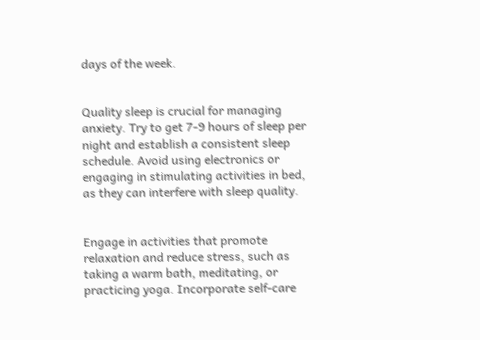days of the week.


Quality sleep is crucial for managing anxiety. Try to get 7-9 hours of sleep per night and establish a consistent sleep schedule. Avoid using electronics or engaging in stimulating activities in bed, as they can interfere with sleep quality.


Engage in activities that promote relaxation and reduce stress, such as taking a warm bath, meditating, or practicing yoga. Incorporate self-care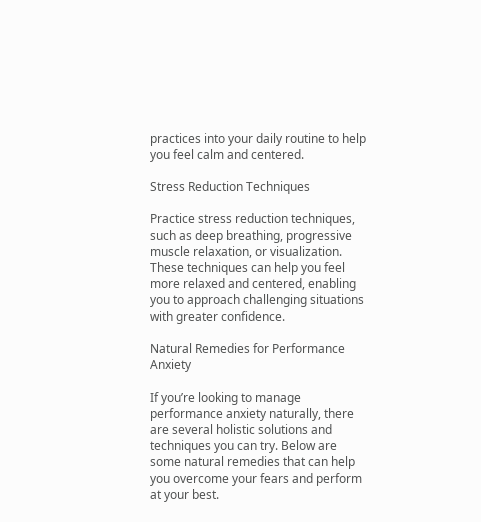practices into your daily routine to help you feel calm and centered.

Stress Reduction Techniques

Practice stress reduction techniques, such as deep breathing, progressive muscle relaxation, or visualization. These techniques can help you feel more relaxed and centered, enabling you to approach challenging situations with greater confidence.

Natural Remedies for Performance Anxiety

If you’re looking to manage performance anxiety naturally, there are several holistic solutions and techniques you can try. Below are some natural remedies that can help you overcome your fears and perform at your best.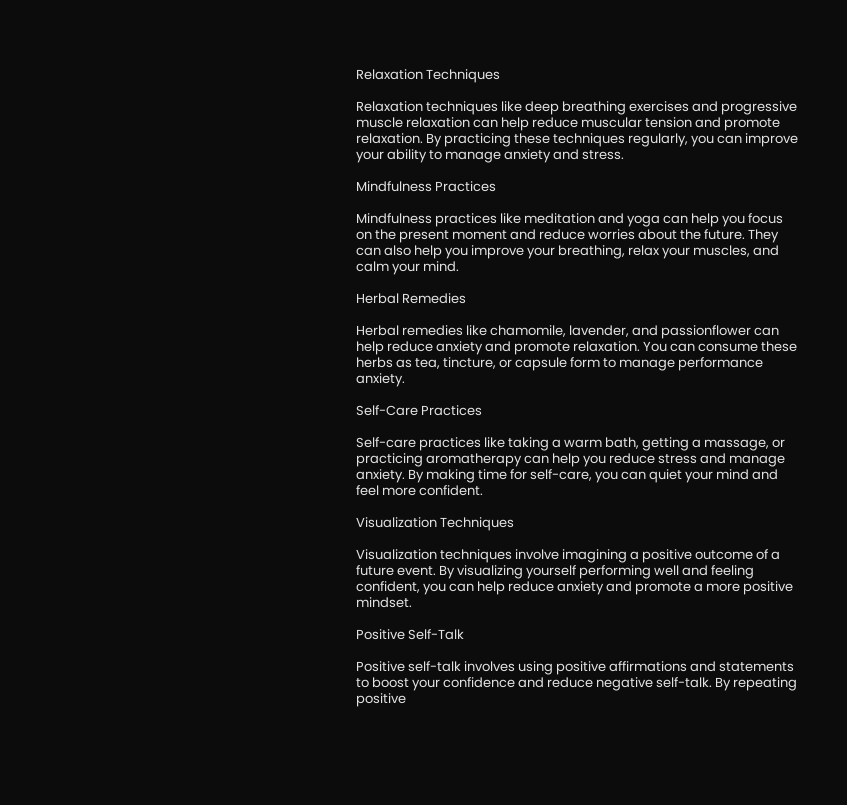Relaxation Techniques

Relaxation techniques like deep breathing exercises and progressive muscle relaxation can help reduce muscular tension and promote relaxation. By practicing these techniques regularly, you can improve your ability to manage anxiety and stress.

Mindfulness Practices

Mindfulness practices like meditation and yoga can help you focus on the present moment and reduce worries about the future. They can also help you improve your breathing, relax your muscles, and calm your mind.

Herbal Remedies

Herbal remedies like chamomile, lavender, and passionflower can help reduce anxiety and promote relaxation. You can consume these herbs as tea, tincture, or capsule form to manage performance anxiety.

Self-Care Practices

Self-care practices like taking a warm bath, getting a massage, or practicing aromatherapy can help you reduce stress and manage anxiety. By making time for self-care, you can quiet your mind and feel more confident.

Visualization Techniques

Visualization techniques involve imagining a positive outcome of a future event. By visualizing yourself performing well and feeling confident, you can help reduce anxiety and promote a more positive mindset.

Positive Self-Talk

Positive self-talk involves using positive affirmations and statements to boost your confidence and reduce negative self-talk. By repeating positive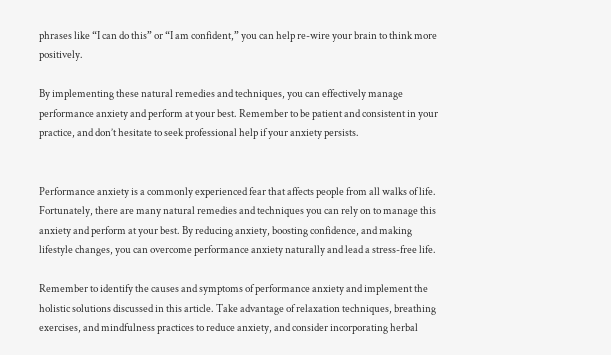phrases like “I can do this” or “I am confident,” you can help re-wire your brain to think more positively.

By implementing these natural remedies and techniques, you can effectively manage performance anxiety and perform at your best. Remember to be patient and consistent in your practice, and don’t hesitate to seek professional help if your anxiety persists.


Performance anxiety is a commonly experienced fear that affects people from all walks of life. Fortunately, there are many natural remedies and techniques you can rely on to manage this anxiety and perform at your best. By reducing anxiety, boosting confidence, and making lifestyle changes, you can overcome performance anxiety naturally and lead a stress-free life.

Remember to identify the causes and symptoms of performance anxiety and implement the holistic solutions discussed in this article. Take advantage of relaxation techniques, breathing exercises, and mindfulness practices to reduce anxiety, and consider incorporating herbal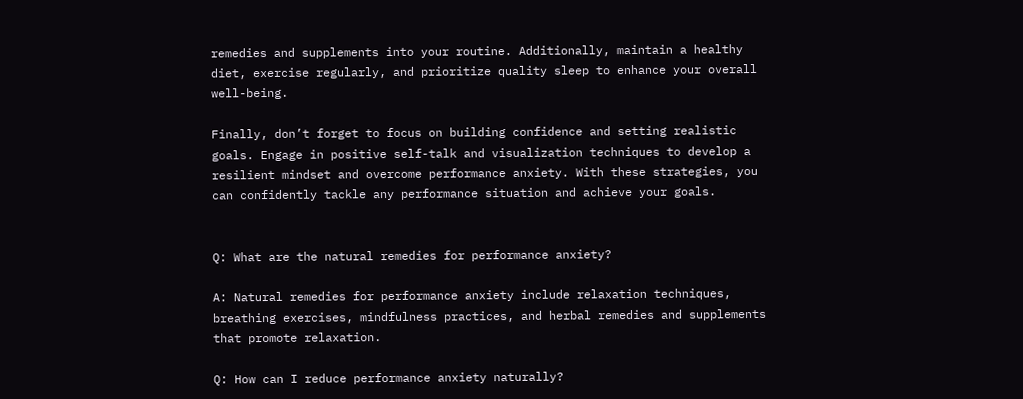remedies and supplements into your routine. Additionally, maintain a healthy diet, exercise regularly, and prioritize quality sleep to enhance your overall well-being.

Finally, don’t forget to focus on building confidence and setting realistic goals. Engage in positive self-talk and visualization techniques to develop a resilient mindset and overcome performance anxiety. With these strategies, you can confidently tackle any performance situation and achieve your goals.


Q: What are the natural remedies for performance anxiety?

A: Natural remedies for performance anxiety include relaxation techniques, breathing exercises, mindfulness practices, and herbal remedies and supplements that promote relaxation.

Q: How can I reduce performance anxiety naturally?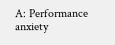A: Performance anxiety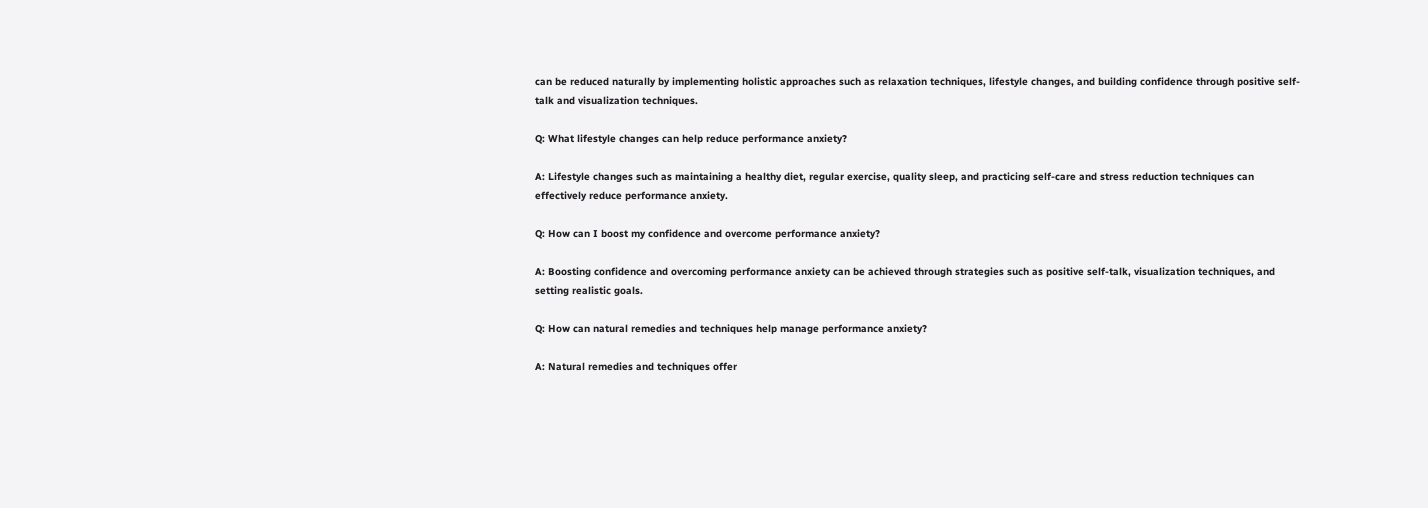can be reduced naturally by implementing holistic approaches such as relaxation techniques, lifestyle changes, and building confidence through positive self-talk and visualization techniques.

Q: What lifestyle changes can help reduce performance anxiety?

A: Lifestyle changes such as maintaining a healthy diet, regular exercise, quality sleep, and practicing self-care and stress reduction techniques can effectively reduce performance anxiety.

Q: How can I boost my confidence and overcome performance anxiety?

A: Boosting confidence and overcoming performance anxiety can be achieved through strategies such as positive self-talk, visualization techniques, and setting realistic goals.

Q: How can natural remedies and techniques help manage performance anxiety?

A: Natural remedies and techniques offer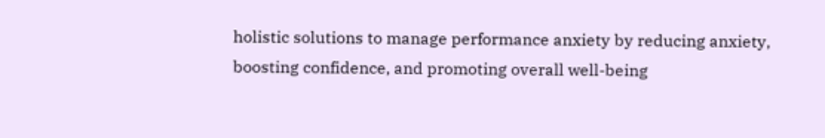holistic solutions to manage performance anxiety by reducing anxiety, boosting confidence, and promoting overall well-being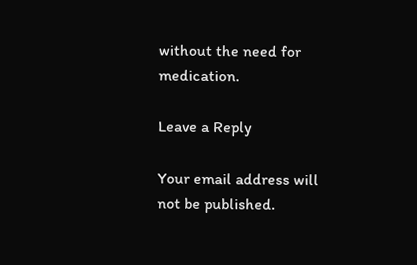without the need for medication.

Leave a Reply

Your email address will not be published.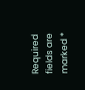Required fields are marked *